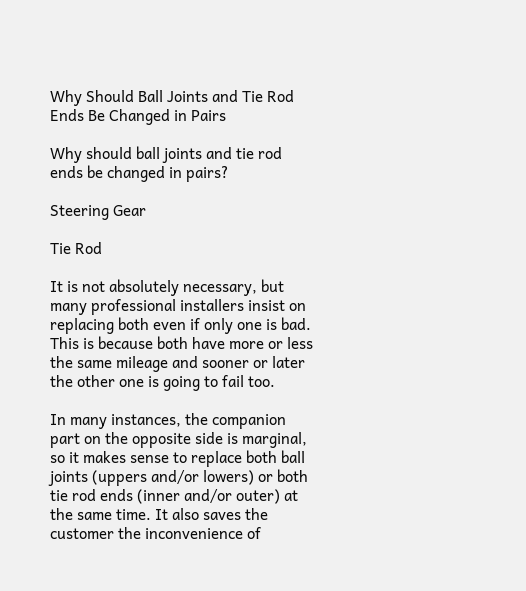Why Should Ball Joints and Tie Rod Ends Be Changed in Pairs

Why should ball joints and tie rod ends be changed in pairs?

Steering Gear

Tie Rod

It is not absolutely necessary, but many professional installers insist on replacing both even if only one is bad. This is because both have more or less the same mileage and sooner or later the other one is going to fail too.

In many instances, the companion part on the opposite side is marginal, so it makes sense to replace both ball joints (uppers and/or lowers) or both tie rod ends (inner and/or outer) at the same time. It also saves the customer the inconvenience of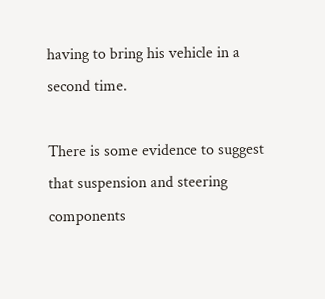having to bring his vehicle in a second time.

There is some evidence to suggest that suspension and steering components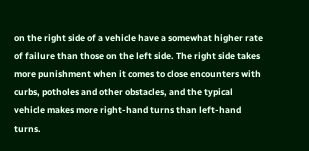on the right side of a vehicle have a somewhat higher rate of failure than those on the left side. The right side takes more punishment when it comes to close encounters with curbs, potholes and other obstacles, and the typical vehicle makes more right-hand turns than left-hand turns.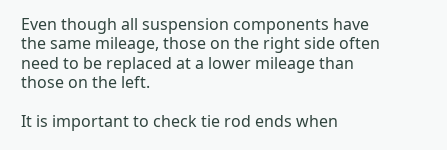Even though all suspension components have the same mileage, those on the right side often need to be replaced at a lower mileage than those on the left.

It is important to check tie rod ends when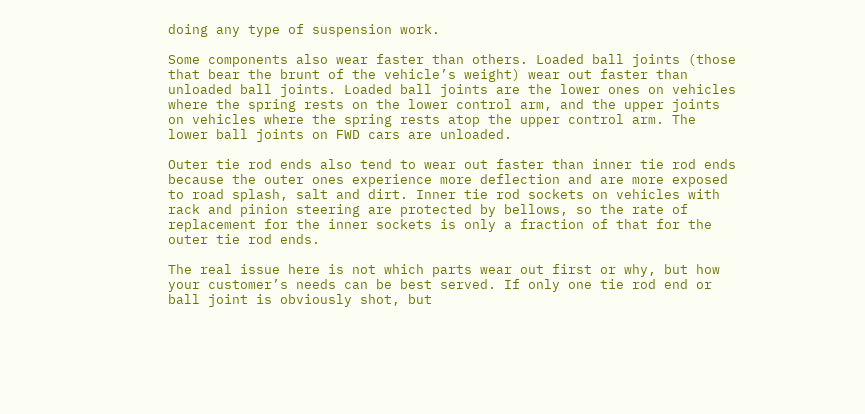doing any type of suspension work.

Some components also wear faster than others. Loaded ball joints (those that bear the brunt of the vehicle’s weight) wear out faster than unloaded ball joints. Loaded ball joints are the lower ones on vehicles where the spring rests on the lower control arm, and the upper joints on vehicles where the spring rests atop the upper control arm. The lower ball joints on FWD cars are unloaded.

Outer tie rod ends also tend to wear out faster than inner tie rod ends because the outer ones experience more deflection and are more exposed to road splash, salt and dirt. Inner tie rod sockets on vehicles with rack and pinion steering are protected by bellows, so the rate of replacement for the inner sockets is only a fraction of that for the outer tie rod ends.

The real issue here is not which parts wear out first or why, but how your customer’s needs can be best served. If only one tie rod end or ball joint is obviously shot, but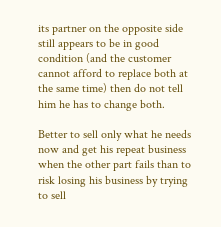its partner on the opposite side still appears to be in good condition (and the customer cannot afford to replace both at the same time) then do not tell him he has to change both.

Better to sell only what he needs now and get his repeat business when the other part fails than to risk losing his business by trying to sell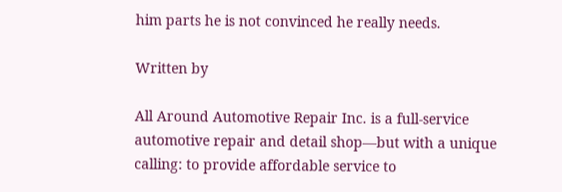him parts he is not convinced he really needs.

Written by

All Around Automotive Repair Inc. is a full-service automotive repair and detail shop—but with a unique calling: to provide affordable service to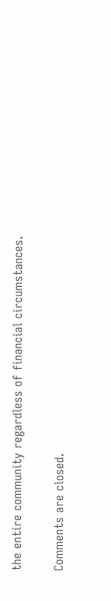the entire community regardless of financial circumstances.

Comments are closed.